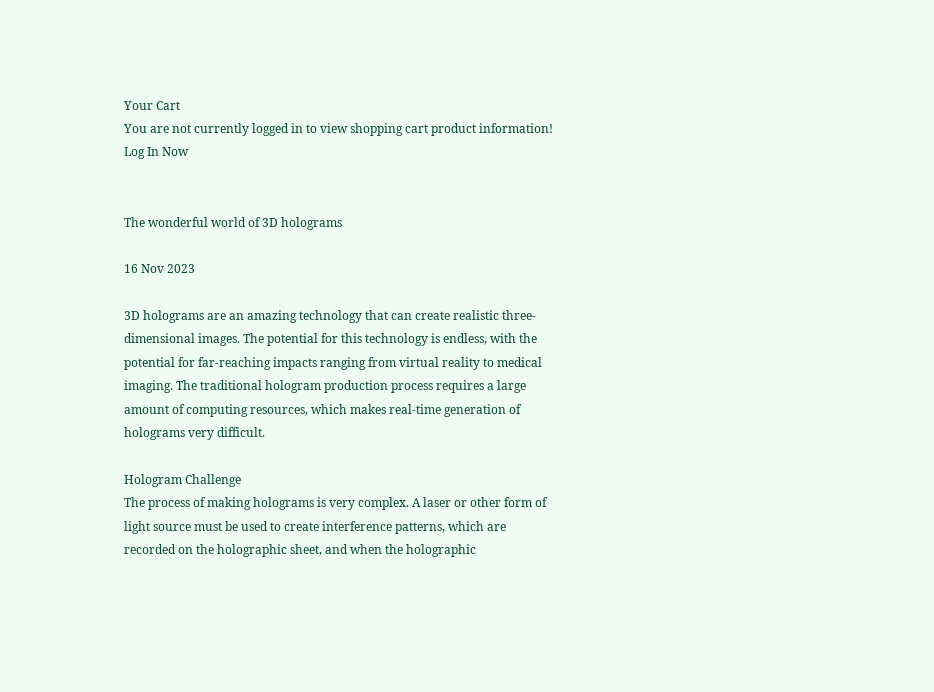Your Cart
You are not currently logged in to view shopping cart product information! Log In Now


The wonderful world of 3D holograms

16 Nov 2023

3D holograms are an amazing technology that can create realistic three-dimensional images. The potential for this technology is endless, with the potential for far-reaching impacts ranging from virtual reality to medical imaging. The traditional hologram production process requires a large amount of computing resources, which makes real-time generation of holograms very difficult.

Hologram Challenge
The process of making holograms is very complex. A laser or other form of light source must be used to create interference patterns, which are recorded on the holographic sheet, and when the holographic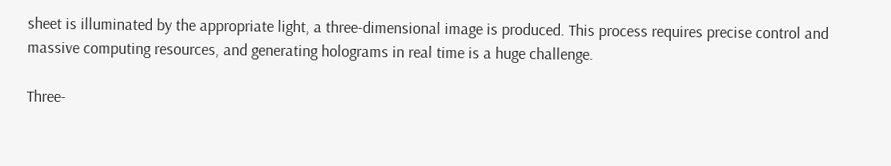sheet is illuminated by the appropriate light, a three-dimensional image is produced. This process requires precise control and massive computing resources, and generating holograms in real time is a huge challenge.

Three-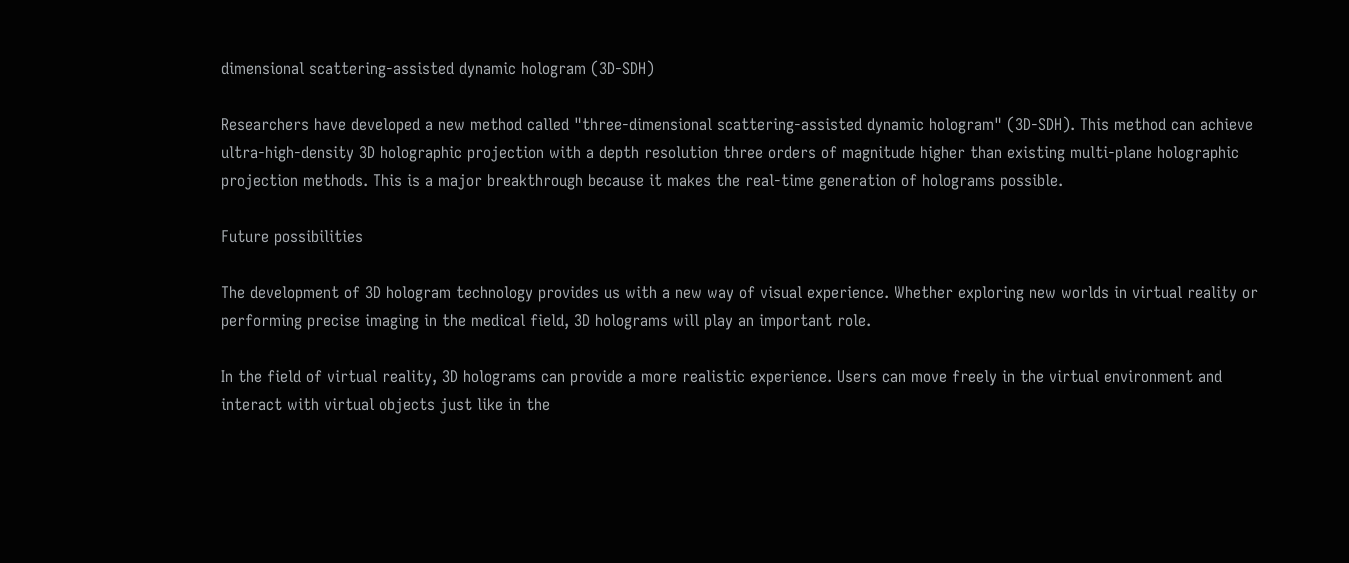dimensional scattering-assisted dynamic hologram (3D-SDH)

Researchers have developed a new method called "three-dimensional scattering-assisted dynamic hologram" (3D-SDH). This method can achieve ultra-high-density 3D holographic projection with a depth resolution three orders of magnitude higher than existing multi-plane holographic projection methods. This is a major breakthrough because it makes the real-time generation of holograms possible.

Future possibilities

The development of 3D hologram technology provides us with a new way of visual experience. Whether exploring new worlds in virtual reality or performing precise imaging in the medical field, 3D holograms will play an important role.

In the field of virtual reality, 3D holograms can provide a more realistic experience. Users can move freely in the virtual environment and interact with virtual objects just like in the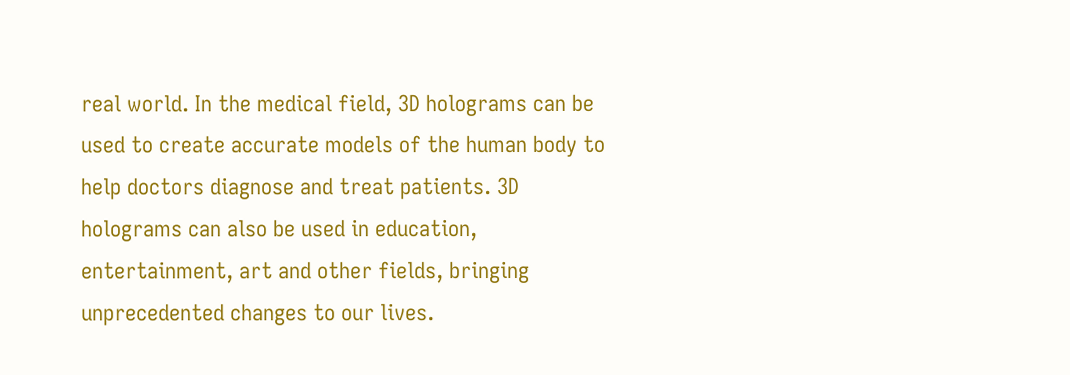real world. In the medical field, 3D holograms can be used to create accurate models of the human body to help doctors diagnose and treat patients. 3D holograms can also be used in education, entertainment, art and other fields, bringing unprecedented changes to our lives.